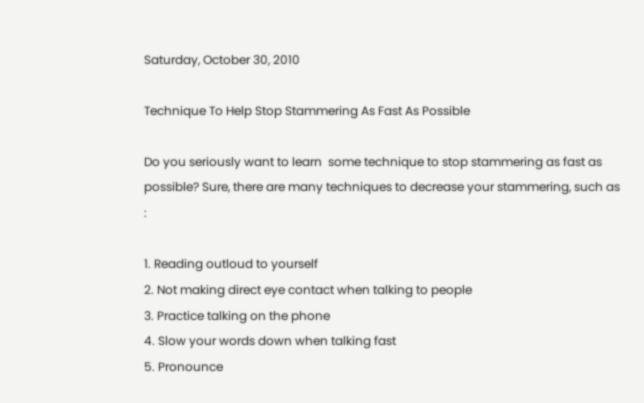Saturday, October 30, 2010

Technique To Help Stop Stammering As Fast As Possible

Do you seriously want to learn  some technique to stop stammering as fast as possible? Sure, there are many techniques to decrease your stammering, such as :

1. Reading outloud to yourself
2. Not making direct eye contact when talking to people
3. Practice talking on the phone
4. Slow your words down when talking fast
5. Pronounce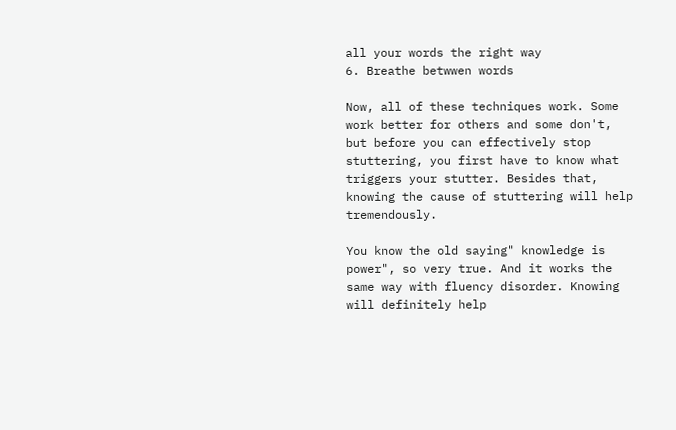all your words the right way
6. Breathe betwwen words

Now, all of these techniques work. Some work better for others and some don't, but before you can effectively stop stuttering, you first have to know what triggers your stutter. Besides that, knowing the cause of stuttering will help tremendously.

You know the old saying" knowledge is power", so very true. And it works the same way with fluency disorder. Knowing will definitely help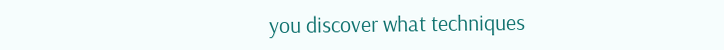you discover what techniques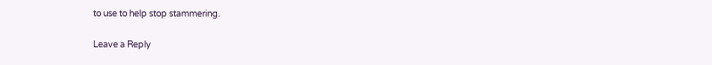to use to help stop stammering.

Leave a Reply